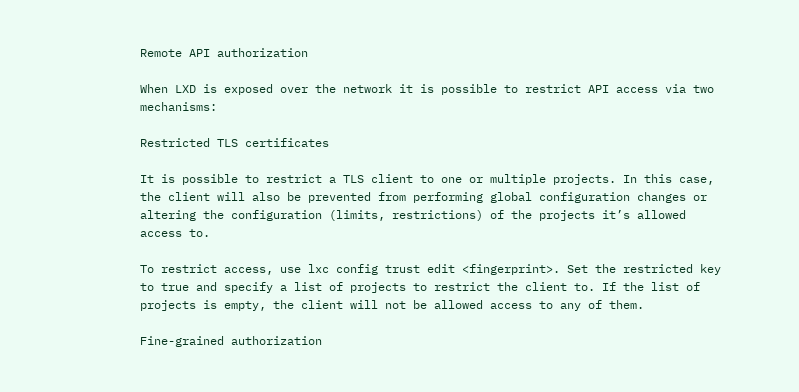Remote API authorization

When LXD is exposed over the network it is possible to restrict API access via two mechanisms:

Restricted TLS certificates

It is possible to restrict a TLS client to one or multiple projects. In this case, the client will also be prevented from performing global configuration changes or altering the configuration (limits, restrictions) of the projects it’s allowed access to.

To restrict access, use lxc config trust edit <fingerprint>. Set the restricted key to true and specify a list of projects to restrict the client to. If the list of projects is empty, the client will not be allowed access to any of them.

Fine-grained authorization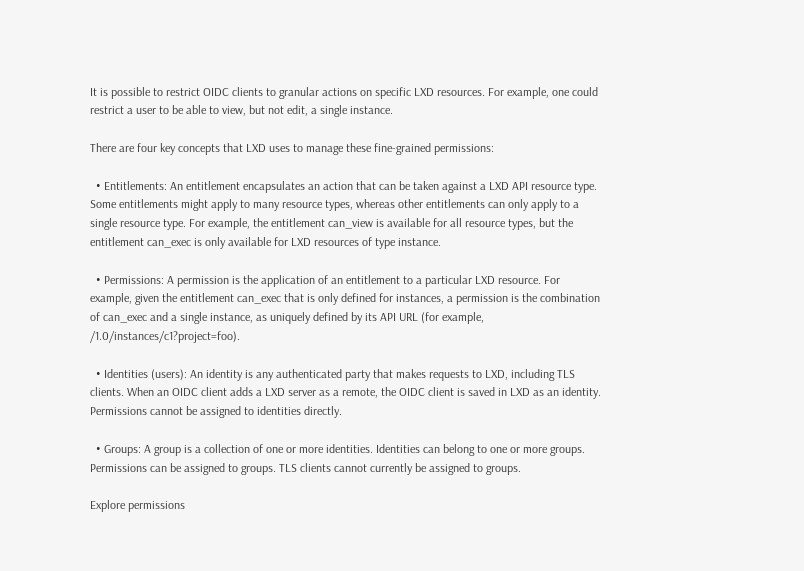It is possible to restrict OIDC clients to granular actions on specific LXD resources. For example, one could restrict a user to be able to view, but not edit, a single instance.

There are four key concepts that LXD uses to manage these fine-grained permissions:

  • Entitlements: An entitlement encapsulates an action that can be taken against a LXD API resource type. Some entitlements might apply to many resource types, whereas other entitlements can only apply to a single resource type. For example, the entitlement can_view is available for all resource types, but the entitlement can_exec is only available for LXD resources of type instance.

  • Permissions: A permission is the application of an entitlement to a particular LXD resource. For example, given the entitlement can_exec that is only defined for instances, a permission is the combination of can_exec and a single instance, as uniquely defined by its API URL (for example, /1.0/instances/c1?project=foo).

  • Identities (users): An identity is any authenticated party that makes requests to LXD, including TLS clients. When an OIDC client adds a LXD server as a remote, the OIDC client is saved in LXD as an identity. Permissions cannot be assigned to identities directly.

  • Groups: A group is a collection of one or more identities. Identities can belong to one or more groups. Permissions can be assigned to groups. TLS clients cannot currently be assigned to groups.

Explore permissions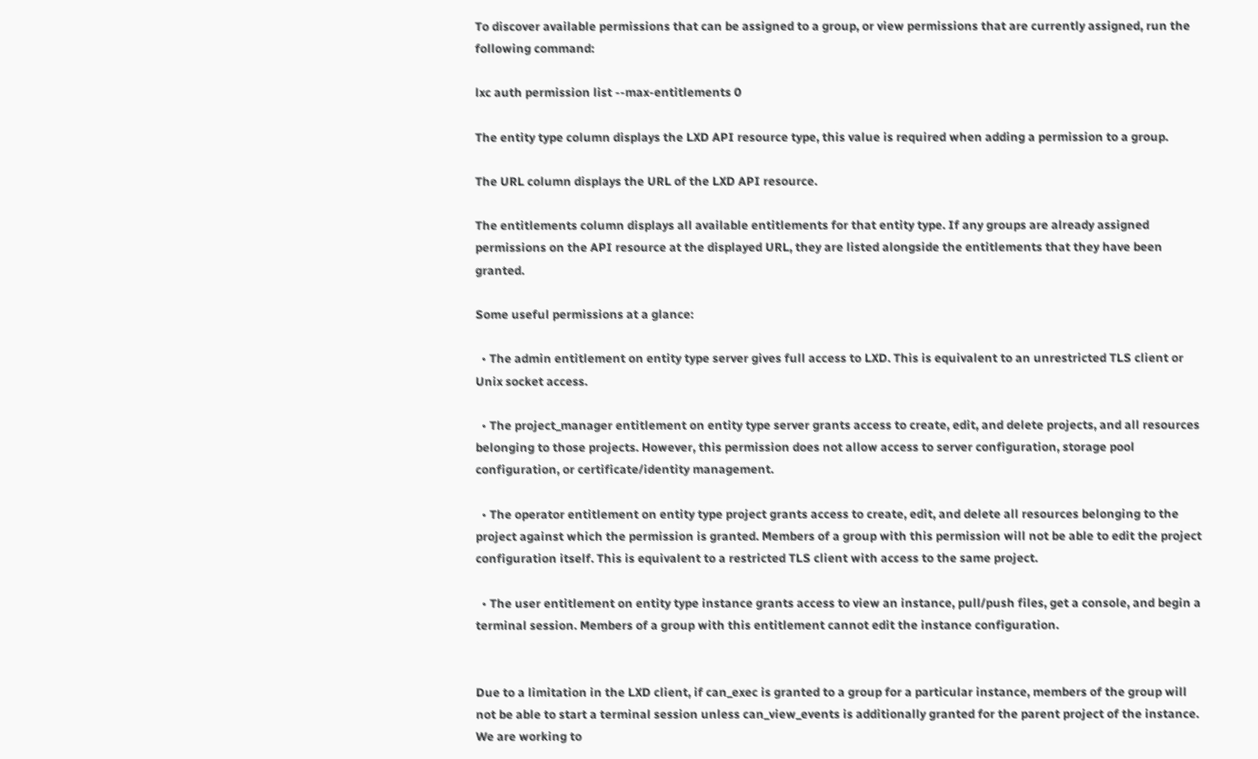To discover available permissions that can be assigned to a group, or view permissions that are currently assigned, run the following command:

lxc auth permission list --max-entitlements 0

The entity type column displays the LXD API resource type, this value is required when adding a permission to a group.

The URL column displays the URL of the LXD API resource.

The entitlements column displays all available entitlements for that entity type. If any groups are already assigned permissions on the API resource at the displayed URL, they are listed alongside the entitlements that they have been granted.

Some useful permissions at a glance:

  • The admin entitlement on entity type server gives full access to LXD. This is equivalent to an unrestricted TLS client or Unix socket access.

  • The project_manager entitlement on entity type server grants access to create, edit, and delete projects, and all resources belonging to those projects. However, this permission does not allow access to server configuration, storage pool configuration, or certificate/identity management.

  • The operator entitlement on entity type project grants access to create, edit, and delete all resources belonging to the project against which the permission is granted. Members of a group with this permission will not be able to edit the project configuration itself. This is equivalent to a restricted TLS client with access to the same project.

  • The user entitlement on entity type instance grants access to view an instance, pull/push files, get a console, and begin a terminal session. Members of a group with this entitlement cannot edit the instance configuration.


Due to a limitation in the LXD client, if can_exec is granted to a group for a particular instance, members of the group will not be able to start a terminal session unless can_view_events is additionally granted for the parent project of the instance. We are working to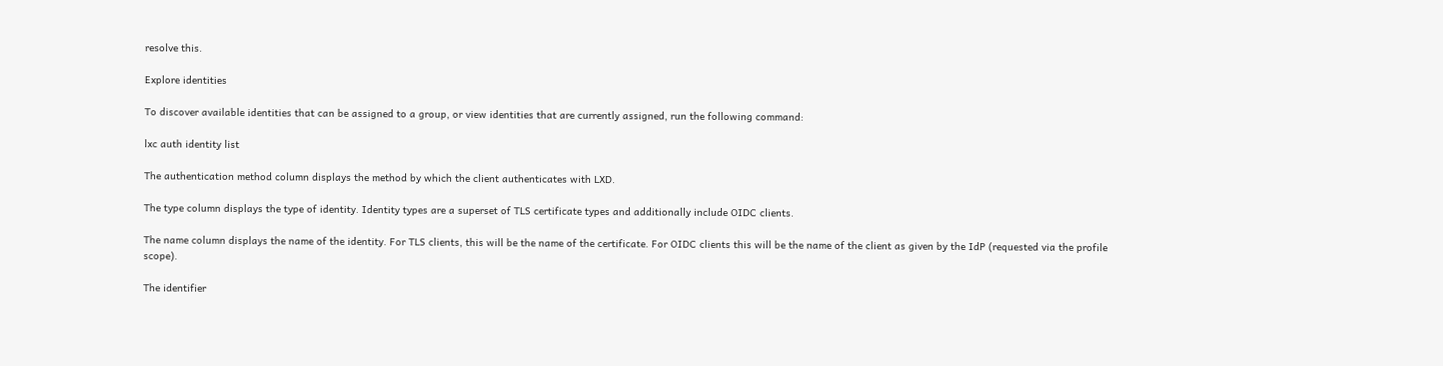resolve this.

Explore identities

To discover available identities that can be assigned to a group, or view identities that are currently assigned, run the following command:

lxc auth identity list

The authentication method column displays the method by which the client authenticates with LXD.

The type column displays the type of identity. Identity types are a superset of TLS certificate types and additionally include OIDC clients.

The name column displays the name of the identity. For TLS clients, this will be the name of the certificate. For OIDC clients this will be the name of the client as given by the IdP (requested via the profile scope).

The identifier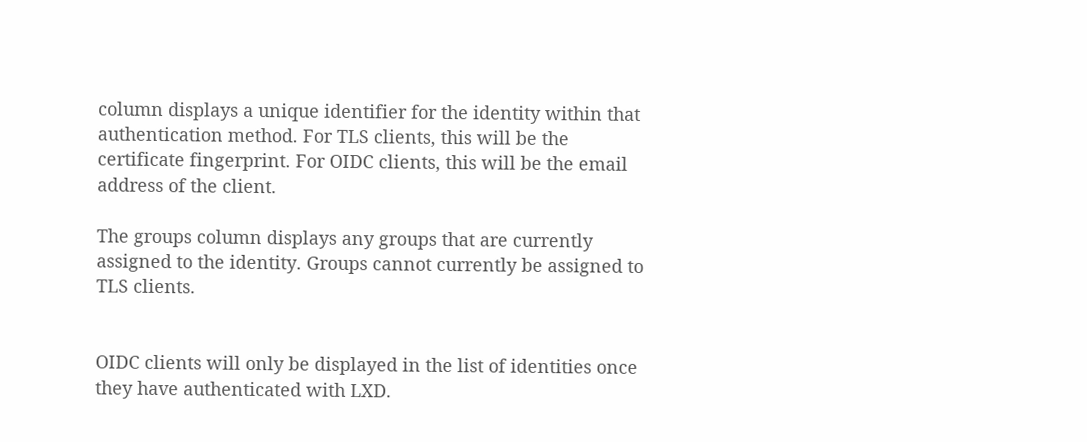column displays a unique identifier for the identity within that authentication method. For TLS clients, this will be the certificate fingerprint. For OIDC clients, this will be the email address of the client.

The groups column displays any groups that are currently assigned to the identity. Groups cannot currently be assigned to TLS clients.


OIDC clients will only be displayed in the list of identities once they have authenticated with LXD.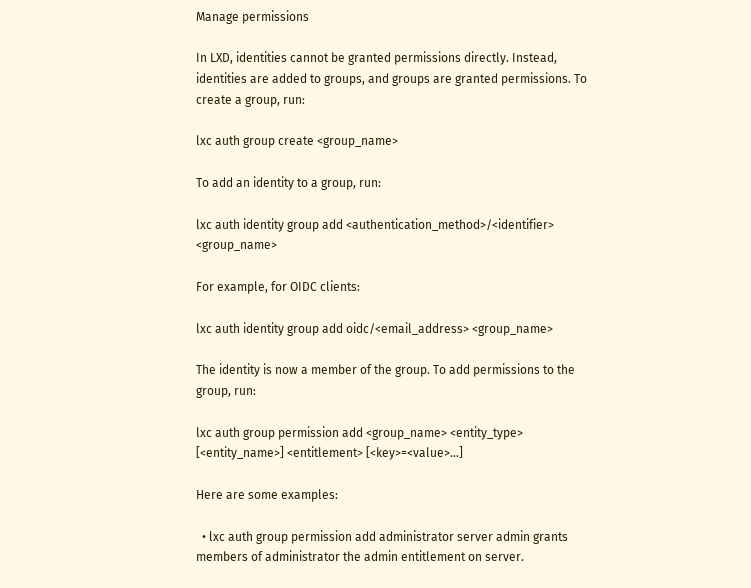Manage permissions

In LXD, identities cannot be granted permissions directly. Instead, identities are added to groups, and groups are granted permissions. To create a group, run:

lxc auth group create <group_name>

To add an identity to a group, run:

lxc auth identity group add <authentication_method>/<identifier> <group_name>

For example, for OIDC clients:

lxc auth identity group add oidc/<email_address> <group_name>

The identity is now a member of the group. To add permissions to the group, run:

lxc auth group permission add <group_name> <entity_type> [<entity_name>] <entitlement> [<key>=<value>...]

Here are some examples:

  • lxc auth group permission add administrator server admin grants members of administrator the admin entitlement on server.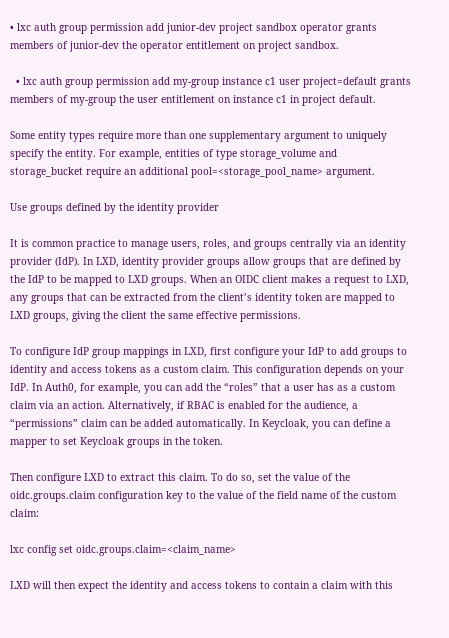• lxc auth group permission add junior-dev project sandbox operator grants members of junior-dev the operator entitlement on project sandbox.

  • lxc auth group permission add my-group instance c1 user project=default grants members of my-group the user entitlement on instance c1 in project default.

Some entity types require more than one supplementary argument to uniquely specify the entity. For example, entities of type storage_volume and storage_bucket require an additional pool=<storage_pool_name> argument.

Use groups defined by the identity provider

It is common practice to manage users, roles, and groups centrally via an identity provider (IdP). In LXD, identity provider groups allow groups that are defined by the IdP to be mapped to LXD groups. When an OIDC client makes a request to LXD, any groups that can be extracted from the client’s identity token are mapped to LXD groups, giving the client the same effective permissions.

To configure IdP group mappings in LXD, first configure your IdP to add groups to identity and access tokens as a custom claim. This configuration depends on your IdP. In Auth0, for example, you can add the “roles” that a user has as a custom claim via an action. Alternatively, if RBAC is enabled for the audience, a “permissions” claim can be added automatically. In Keycloak, you can define a mapper to set Keycloak groups in the token.

Then configure LXD to extract this claim. To do so, set the value of the oidc.groups.claim configuration key to the value of the field name of the custom claim:

lxc config set oidc.groups.claim=<claim_name>

LXD will then expect the identity and access tokens to contain a claim with this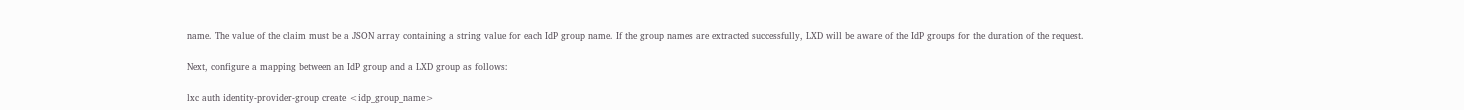name. The value of the claim must be a JSON array containing a string value for each IdP group name. If the group names are extracted successfully, LXD will be aware of the IdP groups for the duration of the request.

Next, configure a mapping between an IdP group and a LXD group as follows:

lxc auth identity-provider-group create <idp_group_name>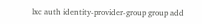lxc auth identity-provider-group group add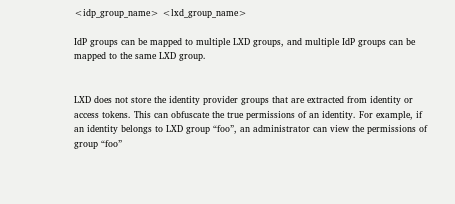<idp_group_name> <lxd_group_name>

IdP groups can be mapped to multiple LXD groups, and multiple IdP groups can be mapped to the same LXD group.


LXD does not store the identity provider groups that are extracted from identity or access tokens. This can obfuscate the true permissions of an identity. For example, if an identity belongs to LXD group “foo”, an administrator can view the permissions of group “foo”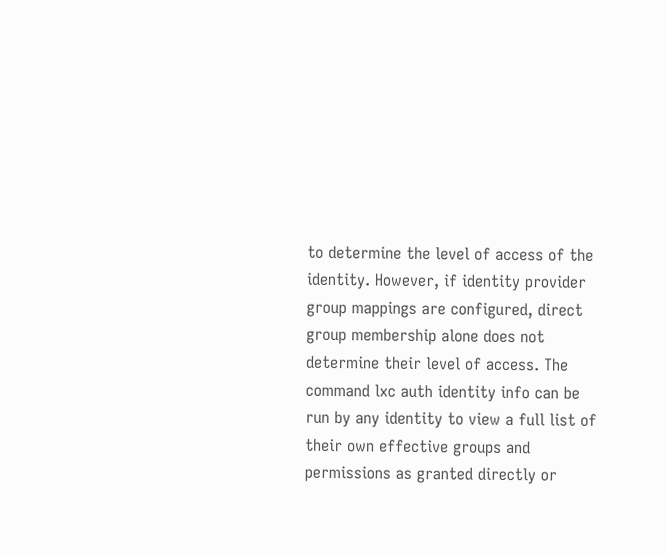to determine the level of access of the identity. However, if identity provider group mappings are configured, direct group membership alone does not determine their level of access. The command lxc auth identity info can be run by any identity to view a full list of their own effective groups and permissions as granted directly or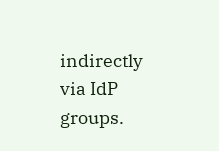indirectly via IdP groups.